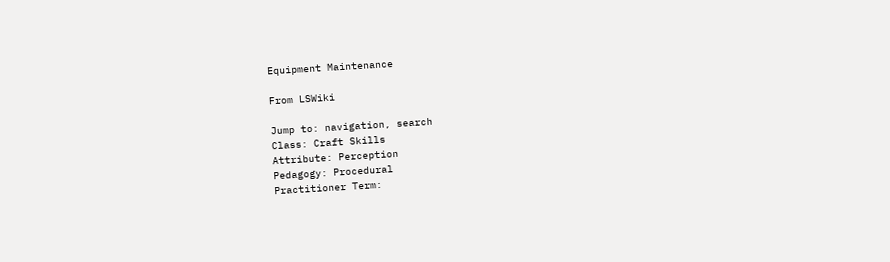Equipment Maintenance

From LSWiki

Jump to: navigation, search
Class: Craft Skills
Attribute: Perception
Pedagogy: Procedural
Practitioner Term: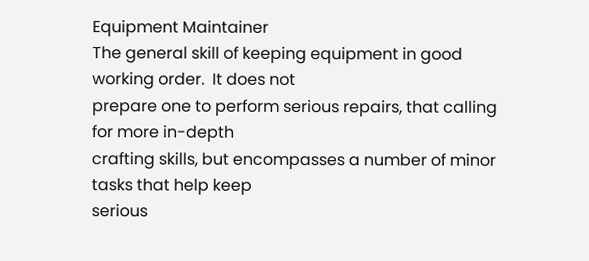Equipment Maintainer
The general skill of keeping equipment in good working order.  It does not
prepare one to perform serious repairs, that calling for more in-depth
crafting skills, but encompasses a number of minor tasks that help keep
serious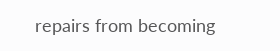repairs from becoming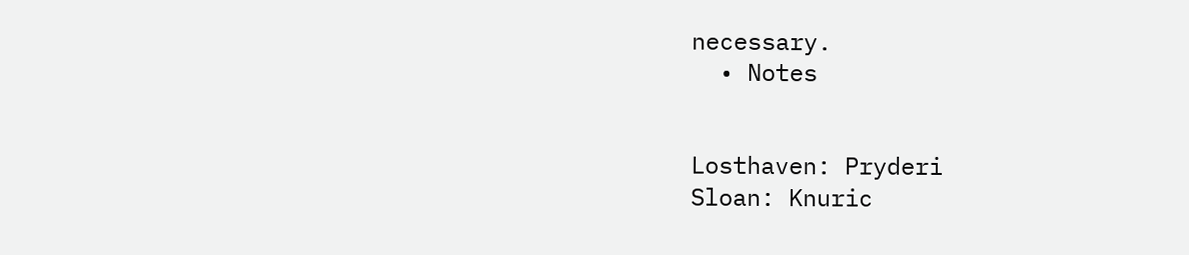necessary.
  • Notes


Losthaven: Pryderi
Sloan: Knuric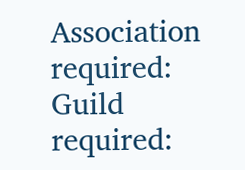Association required:
Guild required: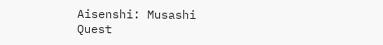Aisenshi: Musashi
Quest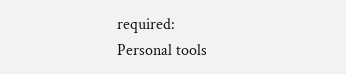required:
Personal tools